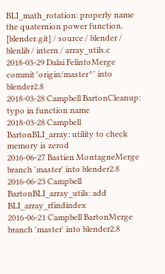BLI_math_rotation: properly name the quaternion power function.
[blender.git] / source / blender / blenlib / intern / array_utils.c
2018-03-29 Dalai FelintoMerge commit 'origin/master^' into blender2.8
2018-03-28 Campbell BartonCleanup: typo in function name
2018-03-28 Campbell BartonBLI_array: utility to check memory is zerod
2016-06-27 Bastien MontagneMerge branch 'master' into blender2.8
2016-06-23 Campbell BartonBLI_array_utils: add BLI_array_rfindindex
2016-06-21 Campbell BartonMerge branch 'master' into blender2.8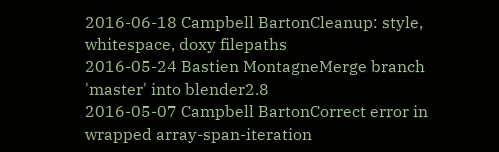2016-06-18 Campbell BartonCleanup: style, whitespace, doxy filepaths
2016-05-24 Bastien MontagneMerge branch 'master' into blender2.8
2016-05-07 Campbell BartonCorrect error in wrapped array-span-iteration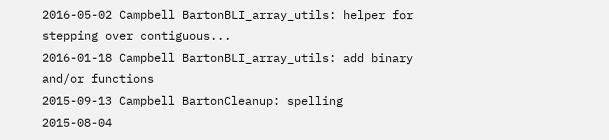2016-05-02 Campbell BartonBLI_array_utils: helper for stepping over contiguous...
2016-01-18 Campbell BartonBLI_array_utils: add binary and/or functions
2015-09-13 Campbell BartonCleanup: spelling
2015-08-04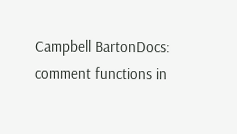Campbell BartonDocs: comment functions in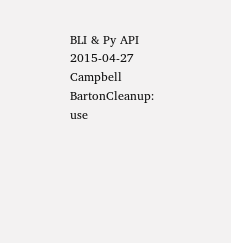BLI & Py API
2015-04-27 Campbell BartonCleanup: use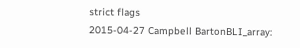strict flags
2015-04-27 Campbell BartonBLI_array: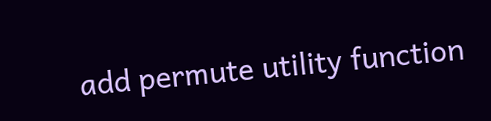add permute utility function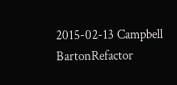2015-02-13 Campbell BartonRefactor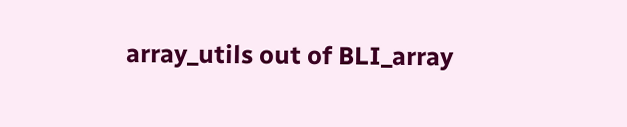array_utils out of BLI_array